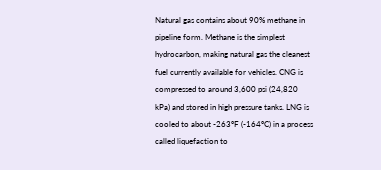Natural gas contains about 90% methane in pipeline form. Methane is the simplest hydrocarbon, making natural gas the cleanest fuel currently available for vehicles. CNG is compressed to around 3,600 psi (24,820 kPa) and stored in high pressure tanks. LNG is cooled to about -263ºF (-164ºC) in a process called liquefaction to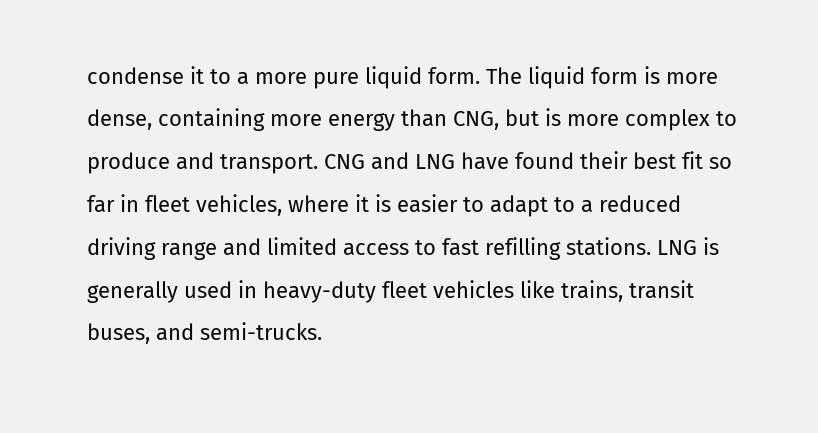condense it to a more pure liquid form. The liquid form is more dense, containing more energy than CNG, but is more complex to produce and transport. CNG and LNG have found their best fit so far in fleet vehicles, where it is easier to adapt to a reduced driving range and limited access to fast refilling stations. LNG is generally used in heavy-duty fleet vehicles like trains, transit buses, and semi-trucks.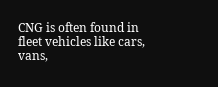CNG is often found in fleet vehicles like cars, vans,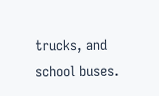trucks, and school buses.